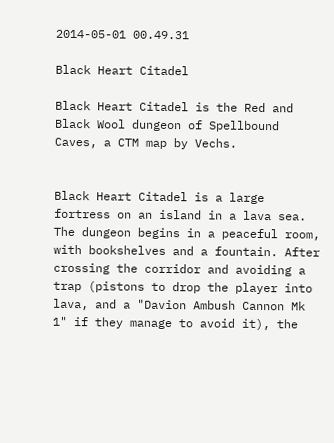2014-05-01 00.49.31

Black Heart Citadel

Black Heart Citadel is the Red and Black Wool dungeon of Spellbound Caves, a CTM map by Vechs.


Black Heart Citadel is a large fortress on an island in a lava sea. The dungeon begins in a peaceful room, with bookshelves and a fountain. After crossing the corridor and avoiding a trap (pistons to drop the player into lava, and a "Davion Ambush Cannon Mk 1" if they manage to avoid it), the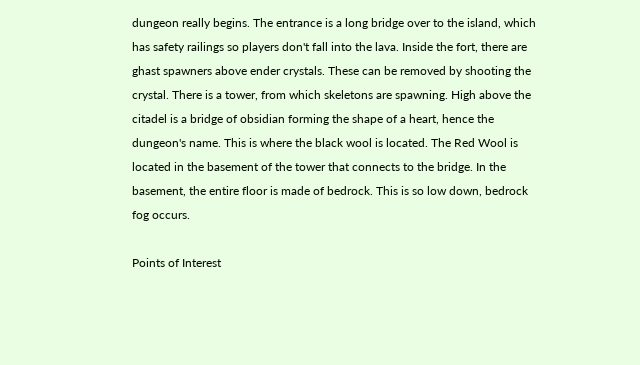dungeon really begins. The entrance is a long bridge over to the island, which has safety railings so players don't fall into the lava. Inside the fort, there are ghast spawners above ender crystals. These can be removed by shooting the crystal. There is a tower, from which skeletons are spawning. High above the citadel is a bridge of obsidian forming the shape of a heart, hence the dungeon's name. This is where the black wool is located. The Red Wool is located in the basement of the tower that connects to the bridge. In the basement, the entire floor is made of bedrock. This is so low down, bedrock fog occurs.

Points of Interest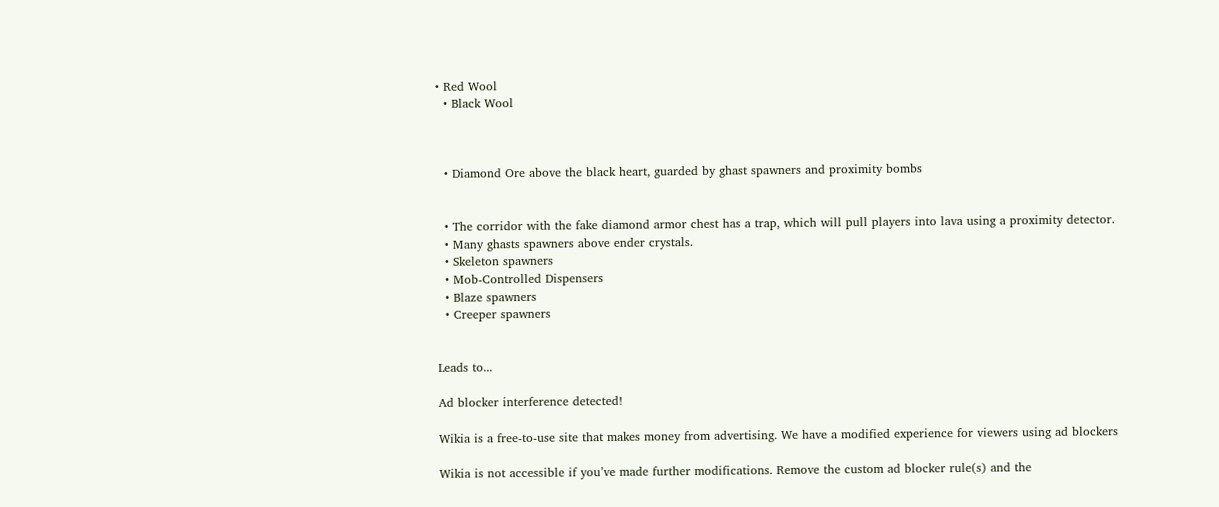• Red Wool
  • Black Wool



  • Diamond Ore above the black heart, guarded by ghast spawners and proximity bombs


  • The corridor with the fake diamond armor chest has a trap, which will pull players into lava using a proximity detector.
  • Many ghasts spawners above ender crystals.
  • Skeleton spawners
  • Mob-Controlled Dispensers
  • Blaze spawners
  • Creeper spawners


Leads to...

Ad blocker interference detected!

Wikia is a free-to-use site that makes money from advertising. We have a modified experience for viewers using ad blockers

Wikia is not accessible if you’ve made further modifications. Remove the custom ad blocker rule(s) and the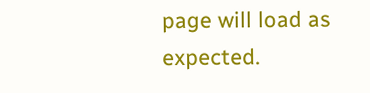page will load as expected.